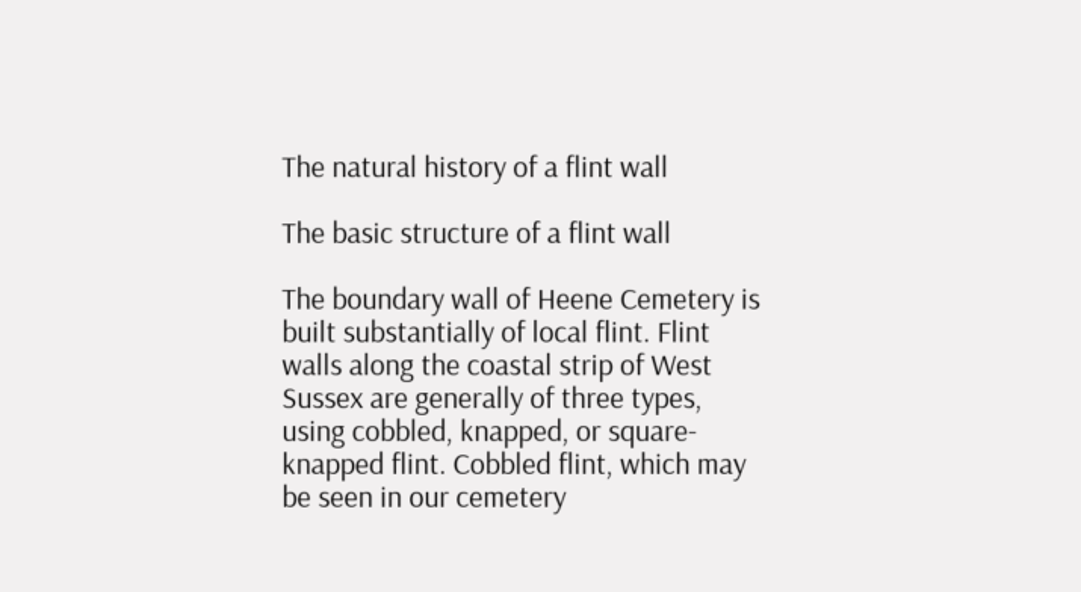The natural history of a flint wall

The basic structure of a flint wall

The boundary wall of Heene Cemetery is built substantially of local flint. Flint walls along the coastal strip of West Sussex are generally of three types, using cobbled, knapped, or square-knapped flint. Cobbled flint, which may be seen in our cemetery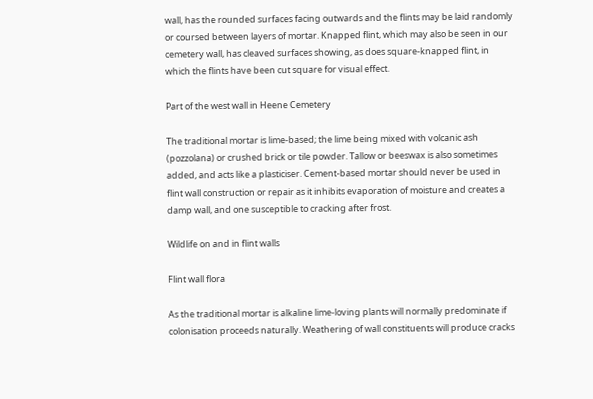wall, has the rounded surfaces facing outwards and the flints may be laid randomly or coursed between layers of mortar. Knapped flint, which may also be seen in our cemetery wall, has cleaved surfaces showing, as does square-knapped flint, in which the flints have been cut square for visual effect.

Part of the west wall in Heene Cemetery

The traditional mortar is lime-based; the lime being mixed with volcanic ash (pozzolana) or crushed brick or tile powder. Tallow or beeswax is also sometimes added, and acts like a plasticiser. Cement-based mortar should never be used in flint wall construction or repair as it inhibits evaporation of moisture and creates a damp wall, and one susceptible to cracking after frost.

Wildlife on and in flint walls

Flint wall flora

As the traditional mortar is alkaline lime-loving plants will normally predominate if colonisation proceeds naturally. Weathering of wall constituents will produce cracks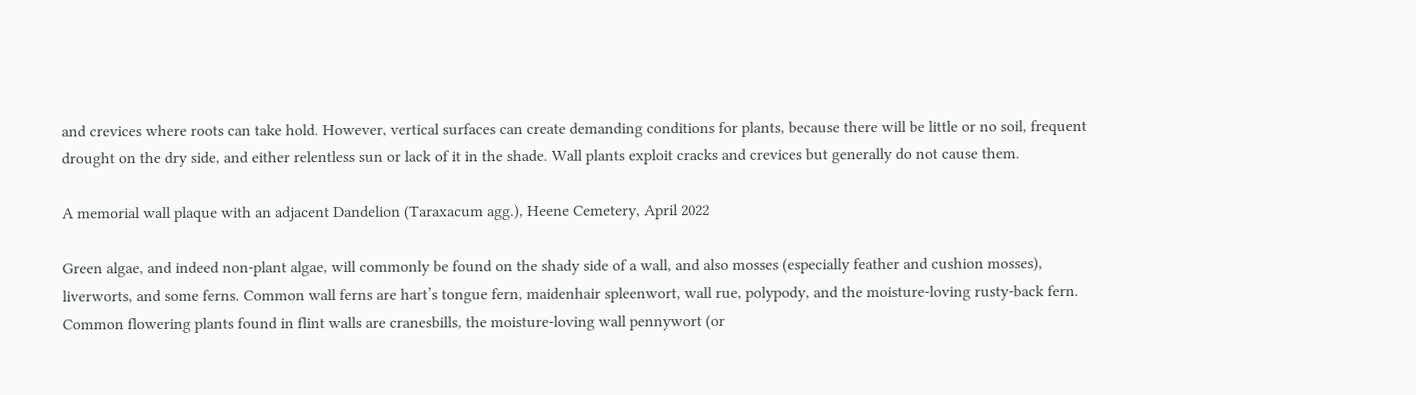and crevices where roots can take hold. However, vertical surfaces can create demanding conditions for plants, because there will be little or no soil, frequent drought on the dry side, and either relentless sun or lack of it in the shade. Wall plants exploit cracks and crevices but generally do not cause them.

A memorial wall plaque with an adjacent Dandelion (Taraxacum agg.), Heene Cemetery, April 2022

Green algae, and indeed non-plant algae, will commonly be found on the shady side of a wall, and also mosses (especially feather and cushion mosses), liverworts, and some ferns. Common wall ferns are hart’s tongue fern, maidenhair spleenwort, wall rue, polypody, and the moisture-loving rusty-back fern. Common flowering plants found in flint walls are cranesbills, the moisture-loving wall pennywort (or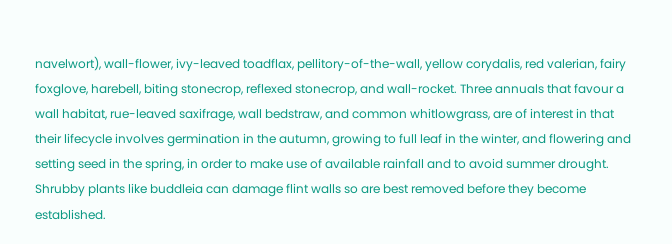navelwort), wall-flower, ivy-leaved toadflax, pellitory-of-the-wall, yellow corydalis, red valerian, fairy foxglove, harebell, biting stonecrop, reflexed stonecrop, and wall-rocket. Three annuals that favour a wall habitat, rue-leaved saxifrage, wall bedstraw, and common whitlowgrass, are of interest in that their lifecycle involves germination in the autumn, growing to full leaf in the winter, and flowering and setting seed in the spring, in order to make use of available rainfall and to avoid summer drought. Shrubby plants like buddleia can damage flint walls so are best removed before they become established.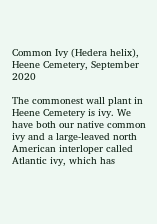Common Ivy (Hedera helix), Heene Cemetery, September 2020

The commonest wall plant in Heene Cemetery is ivy. We have both our native common ivy and a large-leaved north American interloper called Atlantic ivy, which has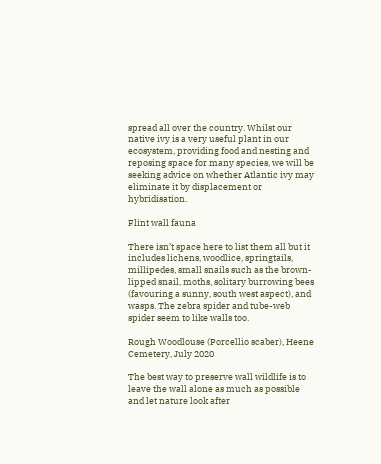spread all over the country. Whilst our native ivy is a very useful plant in our ecosystem, providing food and nesting and reposing space for many species, we will be seeking advice on whether Atlantic ivy may eliminate it by displacement or hybridisation.

Flint wall fauna

There isn’t space here to list them all but it includes lichens, woodlice, springtails, millipedes, small snails such as the brown-lipped snail, moths, solitary burrowing bees (favouring a sunny, south west aspect), and wasps. The zebra spider and tube-web spider seem to like walls too.

Rough Woodlouse (Porcellio scaber), Heene Cemetery, July 2020

The best way to preserve wall wildlife is to leave the wall alone as much as possible and let nature look after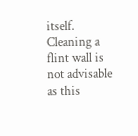itself. Cleaning a flint wall is not advisable as this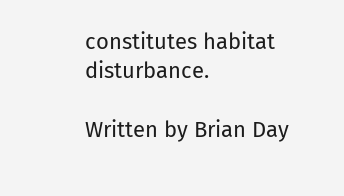constitutes habitat disturbance.

Written by Brian Day